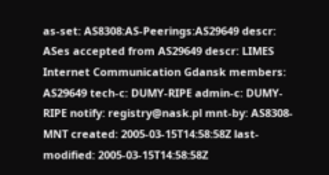as-set: AS8308:AS-Peerings:AS29649 descr: ASes accepted from AS29649 descr: LIMES Internet Communication Gdansk members: AS29649 tech-c: DUMY-RIPE admin-c: DUMY-RIPE notify: registry@nask.pl mnt-by: AS8308-MNT created: 2005-03-15T14:58:58Z last-modified: 2005-03-15T14:58:58Z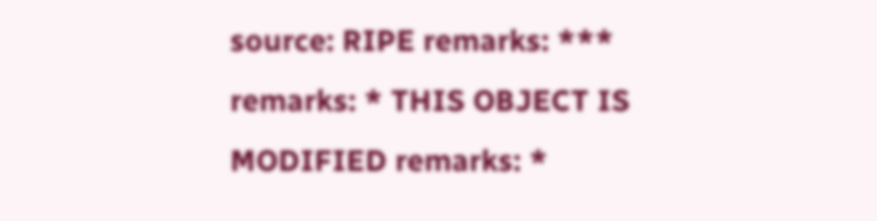source: RIPE remarks: *** remarks: * THIS OBJECT IS MODIFIED remarks: *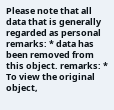Please note that all data that is generally regarded as personal remarks: * data has been removed from this object. remarks: * To view the original object,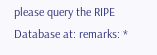please query the RIPE Database at: remarks: *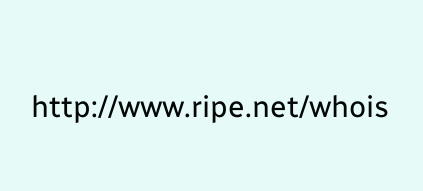http://www.ripe.net/whois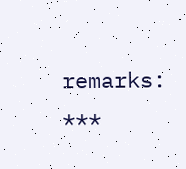remarks: ***